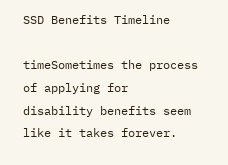SSD Benefits Timeline

timeSometimes the process of applying for disability benefits seem like it takes forever.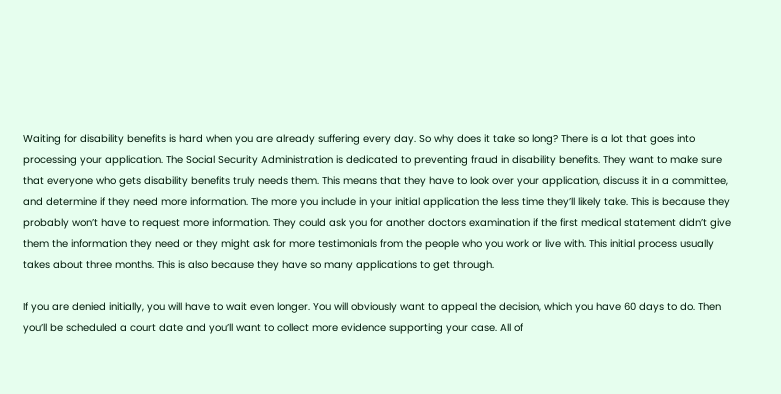Waiting for disability benefits is hard when you are already suffering every day. So why does it take so long? There is a lot that goes into processing your application. The Social Security Administration is dedicated to preventing fraud in disability benefits. They want to make sure that everyone who gets disability benefits truly needs them. This means that they have to look over your application, discuss it in a committee, and determine if they need more information. The more you include in your initial application the less time they’ll likely take. This is because they probably won’t have to request more information. They could ask you for another doctors examination if the first medical statement didn’t give them the information they need or they might ask for more testimonials from the people who you work or live with. This initial process usually takes about three months. This is also because they have so many applications to get through.

If you are denied initially, you will have to wait even longer. You will obviously want to appeal the decision, which you have 60 days to do. Then you’ll be scheduled a court date and you’ll want to collect more evidence supporting your case. All of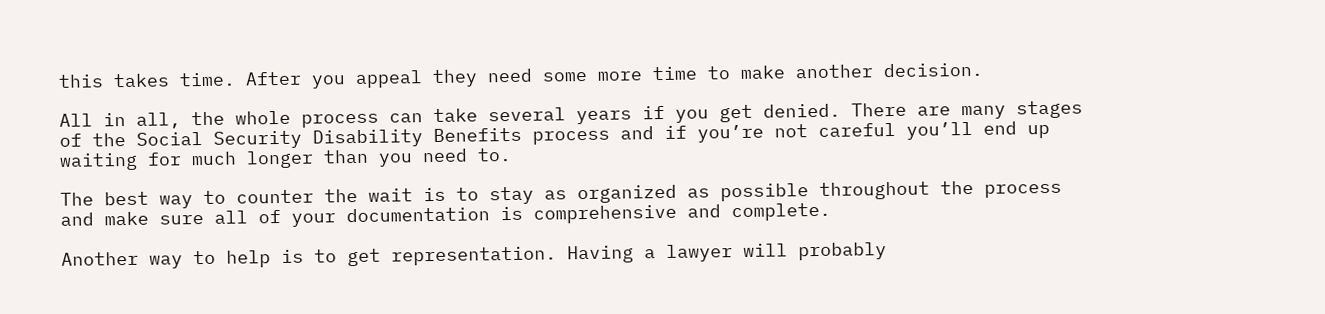this takes time. After you appeal they need some more time to make another decision.

All in all, the whole process can take several years if you get denied. There are many stages of the Social Security Disability Benefits process and if you’re not careful you’ll end up  waiting for much longer than you need to.

The best way to counter the wait is to stay as organized as possible throughout the process and make sure all of your documentation is comprehensive and complete.

Another way to help is to get representation. Having a lawyer will probably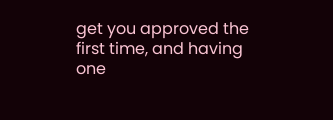get you approved the first time, and having one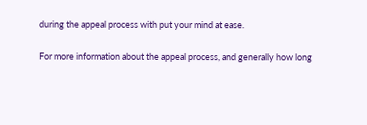during the appeal process with put your mind at ease.

For more information about the appeal process, and generally how long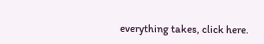everything takes, click here.